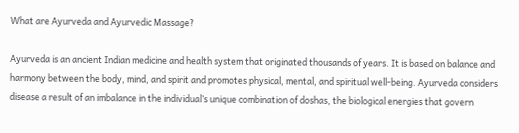What are Ayurveda and Ayurvedic Massage?

Ayurveda is an ancient Indian medicine and health system that originated thousands of years. It is based on balance and harmony between the body, mind, and spirit and promotes physical, mental, and spiritual well-being. Ayurveda considers disease a result of an imbalance in the individual’s unique combination of doshas, the biological energies that govern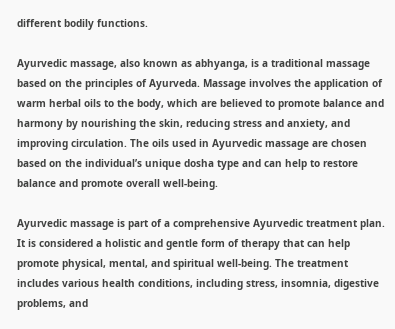different bodily functions.

Ayurvedic massage, also known as abhyanga, is a traditional massage based on the principles of Ayurveda. Massage involves the application of warm herbal oils to the body, which are believed to promote balance and harmony by nourishing the skin, reducing stress and anxiety, and improving circulation. The oils used in Ayurvedic massage are chosen based on the individual’s unique dosha type and can help to restore balance and promote overall well-being.

Ayurvedic massage is part of a comprehensive Ayurvedic treatment plan. It is considered a holistic and gentle form of therapy that can help promote physical, mental, and spiritual well-being. The treatment includes various health conditions, including stress, insomnia, digestive problems, and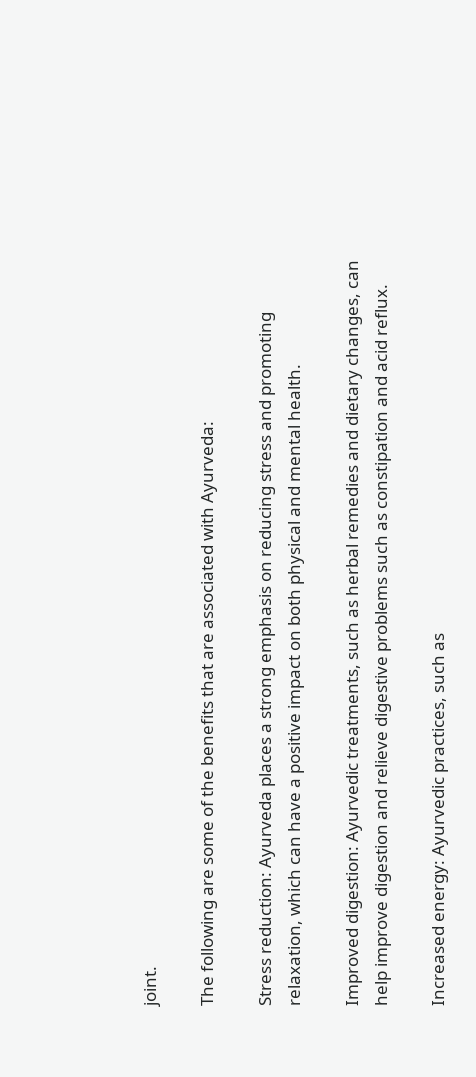joint.

The following are some of the benefits that are associated with Ayurveda:

Stress reduction: Ayurveda places a strong emphasis on reducing stress and promoting relaxation, which can have a positive impact on both physical and mental health.

Improved digestion: Ayurvedic treatments, such as herbal remedies and dietary changes, can help improve digestion and relieve digestive problems such as constipation and acid reflux.

Increased energy: Ayurvedic practices, such as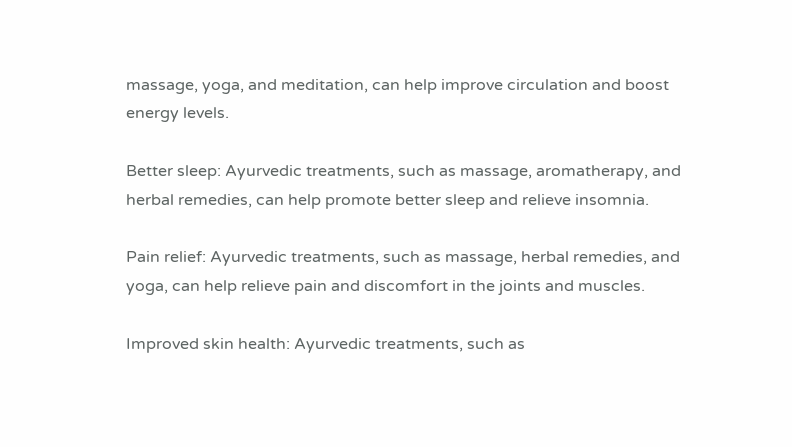massage, yoga, and meditation, can help improve circulation and boost energy levels.

Better sleep: Ayurvedic treatments, such as massage, aromatherapy, and herbal remedies, can help promote better sleep and relieve insomnia.

Pain relief: Ayurvedic treatments, such as massage, herbal remedies, and yoga, can help relieve pain and discomfort in the joints and muscles.

Improved skin health: Ayurvedic treatments, such as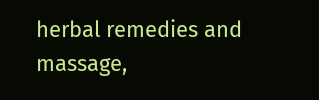herbal remedies and massage,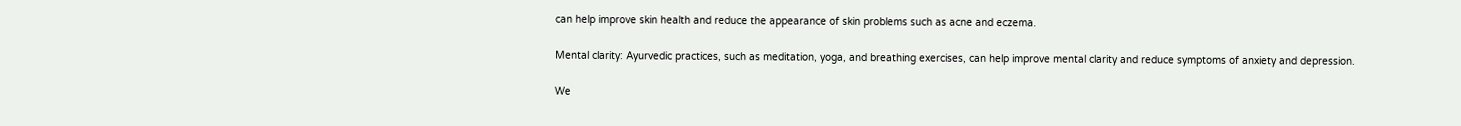can help improve skin health and reduce the appearance of skin problems such as acne and eczema.

Mental clarity: Ayurvedic practices, such as meditation, yoga, and breathing exercises, can help improve mental clarity and reduce symptoms of anxiety and depression.

We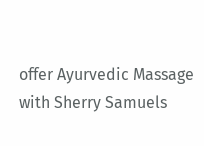offer Ayurvedic Massage with Sherry Samuels